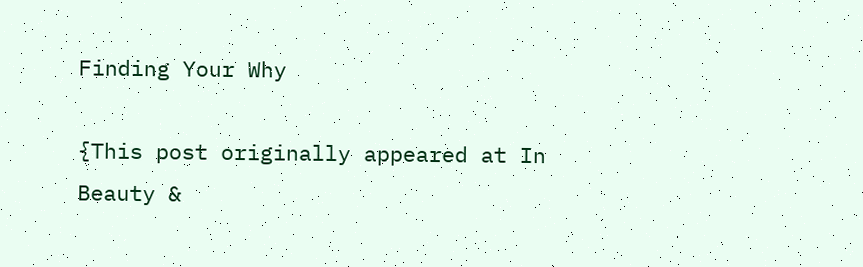Finding Your Why

{This post originally appeared at In Beauty &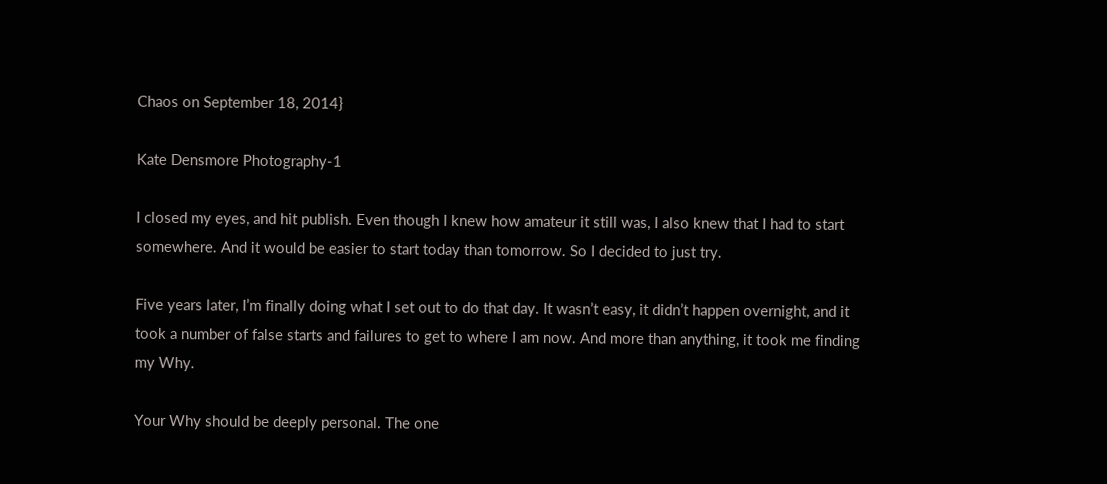Chaos on September 18, 2014}

Kate Densmore Photography-1

I closed my eyes, and hit publish. Even though I knew how amateur it still was, I also knew that I had to start somewhere. And it would be easier to start today than tomorrow. So I decided to just try.

Five years later, I’m finally doing what I set out to do that day. It wasn’t easy, it didn’t happen overnight, and it took a number of false starts and failures to get to where I am now. And more than anything, it took me finding my Why.

Your Why should be deeply personal. The one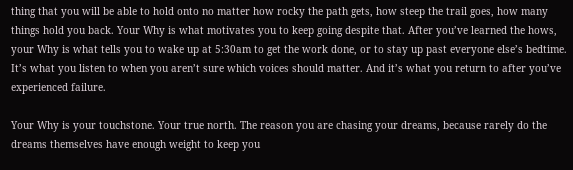thing that you will be able to hold onto no matter how rocky the path gets, how steep the trail goes, how many things hold you back. Your Why is what motivates you to keep going despite that. After you’ve learned the hows, your Why is what tells you to wake up at 5:30am to get the work done, or to stay up past everyone else’s bedtime. It’s what you listen to when you aren’t sure which voices should matter. And it’s what you return to after you’ve experienced failure.

Your Why is your touchstone. Your true north. The reason you are chasing your dreams, because rarely do the dreams themselves have enough weight to keep you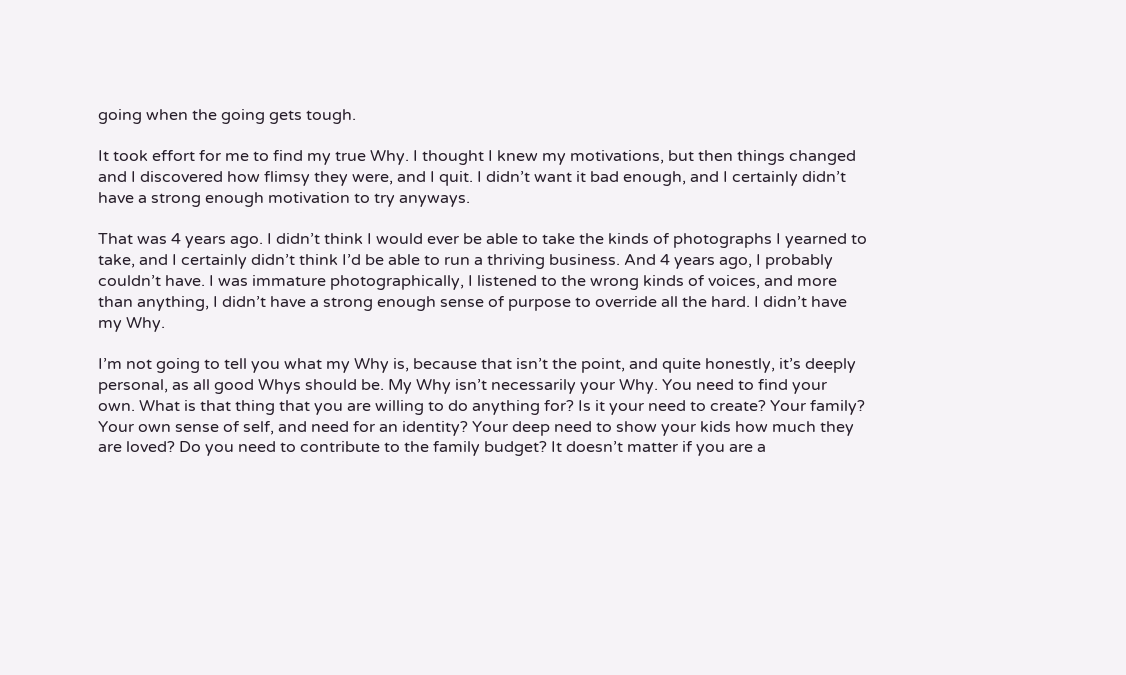going when the going gets tough.

It took effort for me to find my true Why. I thought I knew my motivations, but then things changed and I discovered how flimsy they were, and I quit. I didn’t want it bad enough, and I certainly didn’t have a strong enough motivation to try anyways.

That was 4 years ago. I didn’t think I would ever be able to take the kinds of photographs I yearned to take, and I certainly didn’t think I’d be able to run a thriving business. And 4 years ago, I probably couldn’t have. I was immature photographically, I listened to the wrong kinds of voices, and more than anything, I didn’t have a strong enough sense of purpose to override all the hard. I didn’t have my Why.

I’m not going to tell you what my Why is, because that isn’t the point, and quite honestly, it’s deeply personal, as all good Whys should be. My Why isn’t necessarily your Why. You need to find your own. What is that thing that you are willing to do anything for? Is it your need to create? Your family? Your own sense of self, and need for an identity? Your deep need to show your kids how much they are loved? Do you need to contribute to the family budget? It doesn’t matter if you are a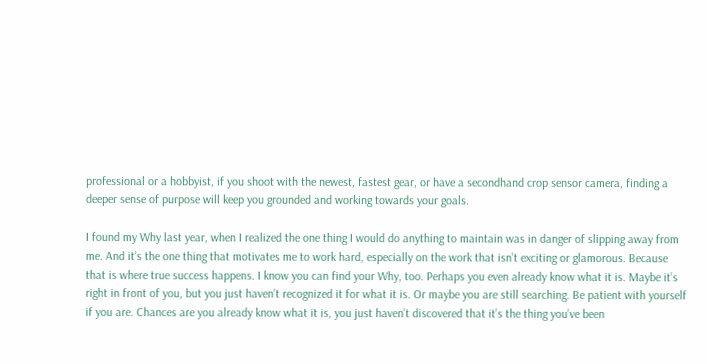professional or a hobbyist, if you shoot with the newest, fastest gear, or have a secondhand crop sensor camera, finding a deeper sense of purpose will keep you grounded and working towards your goals.

I found my Why last year, when I realized the one thing I would do anything to maintain was in danger of slipping away from me. And it’s the one thing that motivates me to work hard, especially on the work that isn’t exciting or glamorous. Because that is where true success happens. I know you can find your Why, too. Perhaps you even already know what it is. Maybe it’s right in front of you, but you just haven’t recognized it for what it is. Or maybe you are still searching. Be patient with yourself if you are. Chances are you already know what it is, you just haven’t discovered that it’s the thing you’ve been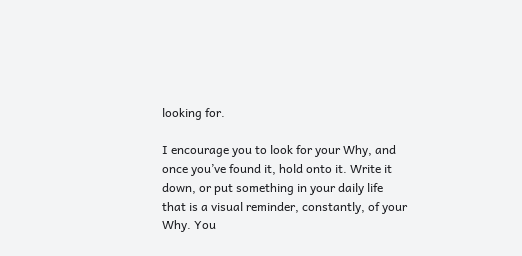looking for.

I encourage you to look for your Why, and once you’ve found it, hold onto it. Write it down, or put something in your daily life that is a visual reminder, constantly, of your Why. You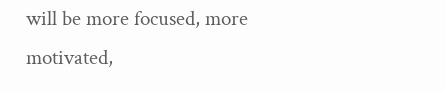will be more focused, more motivated,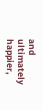and ultimately happier,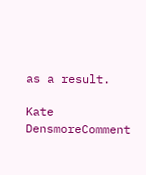as a result.

Kate DensmoreComment